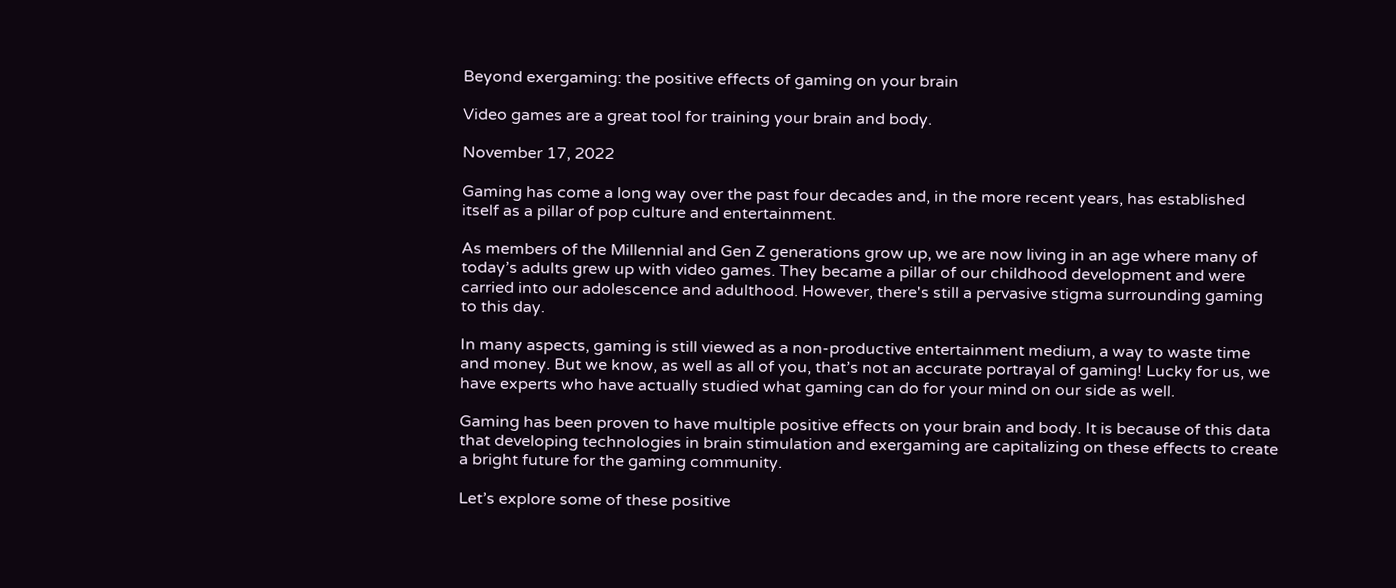Beyond exergaming: the positive effects of gaming on your brain

Video games are a great tool for training your brain and body.

November 17, 2022

Gaming has come a long way over the past four decades and, in the more recent years, has established itself as a pillar of pop culture and entertainment.

As members of the Millennial and Gen Z generations grow up, we are now living in an age where many of today’s adults grew up with video games. They became a pillar of our childhood development and were carried into our adolescence and adulthood. However, there's still a pervasive stigma surrounding gaming to this day.

In many aspects, gaming is still viewed as a non-productive entertainment medium, a way to waste time and money. But we know, as well as all of you, that’s not an accurate portrayal of gaming! Lucky for us, we have experts who have actually studied what gaming can do for your mind on our side as well.

Gaming has been proven to have multiple positive effects on your brain and body. It is because of this data that developing technologies in brain stimulation and exergaming are capitalizing on these effects to create a bright future for the gaming community.

Let’s explore some of these positive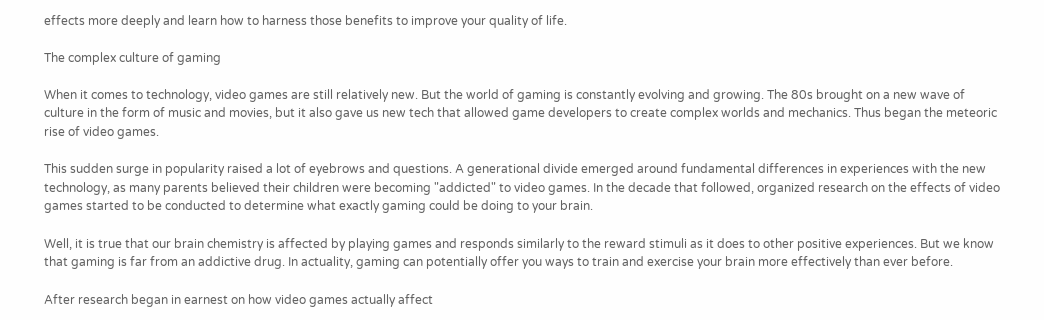effects more deeply and learn how to harness those benefits to improve your quality of life.

The complex culture of gaming

When it comes to technology, video games are still relatively new. But the world of gaming is constantly evolving and growing. The 80s brought on a new wave of culture in the form of music and movies, but it also gave us new tech that allowed game developers to create complex worlds and mechanics. Thus began the meteoric rise of video games.

This sudden surge in popularity raised a lot of eyebrows and questions. A generational divide emerged around fundamental differences in experiences with the new technology, as many parents believed their children were becoming "addicted" to video games. In the decade that followed, organized research on the effects of video games started to be conducted to determine what exactly gaming could be doing to your brain.

Well, it is true that our brain chemistry is affected by playing games and responds similarly to the reward stimuli as it does to other positive experiences. But we know that gaming is far from an addictive drug. In actuality, gaming can potentially offer you ways to train and exercise your brain more effectively than ever before.

After research began in earnest on how video games actually affect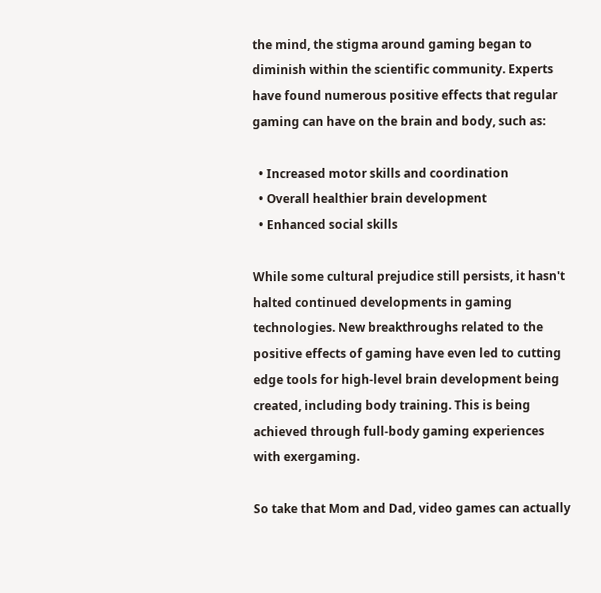the mind, the stigma around gaming began to diminish within the scientific community. Experts have found numerous positive effects that regular gaming can have on the brain and body, such as:

  • Increased motor skills and coordination
  • Overall healthier brain development
  • Enhanced social skills

While some cultural prejudice still persists, it hasn't halted continued developments in gaming technologies. New breakthroughs related to the positive effects of gaming have even led to cutting edge tools for high-level brain development being created, including body training. This is being achieved through full-body gaming experiences with exergaming.

So take that Mom and Dad, video games can actually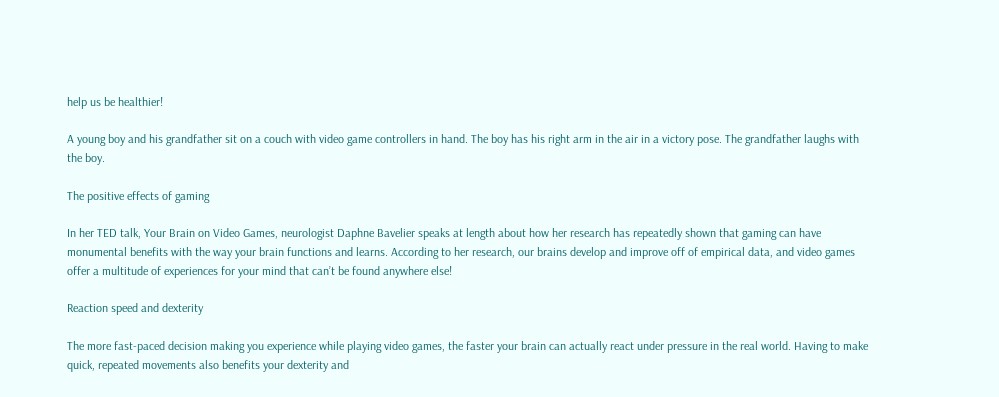help us be healthier!

A young boy and his grandfather sit on a couch with video game controllers in hand. The boy has his right arm in the air in a victory pose. The grandfather laughs with the boy.

The positive effects of gaming

In her TED talk, Your Brain on Video Games, neurologist Daphne Bavelier speaks at length about how her research has repeatedly shown that gaming can have monumental benefits with the way your brain functions and learns. According to her research, our brains develop and improve off of empirical data, and video games offer a multitude of experiences for your mind that can’t be found anywhere else!

Reaction speed and dexterity

The more fast-paced decision making you experience while playing video games, the faster your brain can actually react under pressure in the real world. Having to make quick, repeated movements also benefits your dexterity and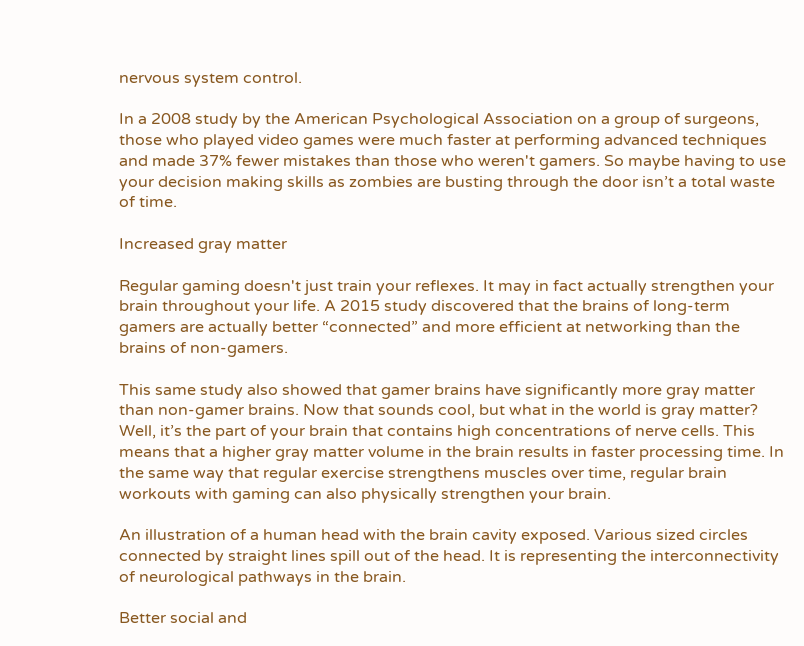nervous system control.

In a 2008 study by the American Psychological Association on a group of surgeons, those who played video games were much faster at performing advanced techniques and made 37% fewer mistakes than those who weren't gamers. So maybe having to use your decision making skills as zombies are busting through the door isn’t a total waste of time.

Increased gray matter

Regular gaming doesn't just train your reflexes. It may in fact actually strengthen your brain throughout your life. A 2015 study discovered that the brains of long-term gamers are actually better “connected” and more efficient at networking than the brains of non-gamers.

This same study also showed that gamer brains have significantly more gray matter than non-gamer brains. Now that sounds cool, but what in the world is gray matter? Well, it’s the part of your brain that contains high concentrations of nerve cells. This means that a higher gray matter volume in the brain results in faster processing time. In the same way that regular exercise strengthens muscles over time, regular brain workouts with gaming can also physically strengthen your brain.

An illustration of a human head with the brain cavity exposed. Various sized circles connected by straight lines spill out of the head. It is representing the interconnectivity of neurological pathways in the brain.

Better social and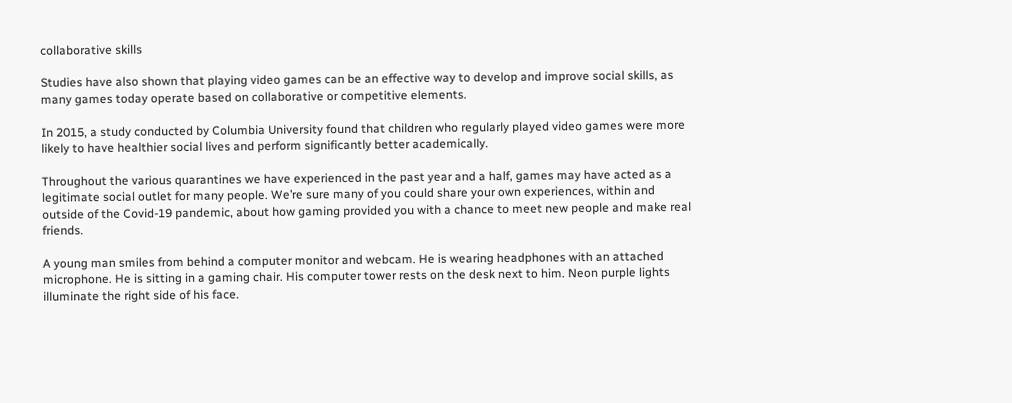collaborative skills

Studies have also shown that playing video games can be an effective way to develop and improve social skills, as many games today operate based on collaborative or competitive elements.

In 2015, a study conducted by Columbia University found that children who regularly played video games were more likely to have healthier social lives and perform significantly better academically.

Throughout the various quarantines we have experienced in the past year and a half, games may have acted as a legitimate social outlet for many people. We’re sure many of you could share your own experiences, within and outside of the Covid-19 pandemic, about how gaming provided you with a chance to meet new people and make real friends.

A young man smiles from behind a computer monitor and webcam. He is wearing headphones with an attached microphone. He is sitting in a gaming chair. His computer tower rests on the desk next to him. Neon purple lights illuminate the right side of his face.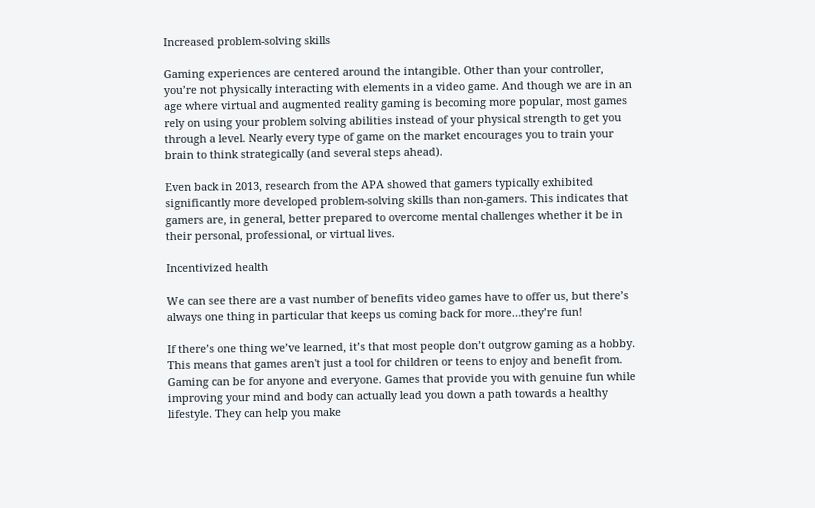Increased problem-solving skills

Gaming experiences are centered around the intangible. Other than your controller, you’re not physically interacting with elements in a video game. And though we are in an age where virtual and augmented reality gaming is becoming more popular, most games rely on using your problem solving abilities instead of your physical strength to get you through a level. Nearly every type of game on the market encourages you to train your brain to think strategically (and several steps ahead).

Even back in 2013, research from the APA showed that gamers typically exhibited significantly more developed problem-solving skills than non-gamers. This indicates that gamers are, in general, better prepared to overcome mental challenges whether it be in their personal, professional, or virtual lives.

Incentivized health

We can see there are a vast number of benefits video games have to offer us, but there’s always one thing in particular that keeps us coming back for more…they’re fun!

If there’s one thing we’ve learned, it’s that most people don’t outgrow gaming as a hobby. This means that games aren't just a tool for children or teens to enjoy and benefit from. Gaming can be for anyone and everyone. Games that provide you with genuine fun while improving your mind and body can actually lead you down a path towards a healthy lifestyle. They can help you make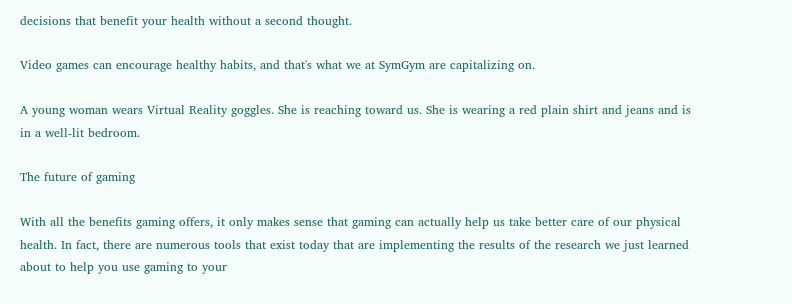decisions that benefit your health without a second thought.

Video games can encourage healthy habits, and that's what we at SymGym are capitalizing on.

A young woman wears Virtual Reality goggles. She is reaching toward us. She is wearing a red plain shirt and jeans and is in a well-lit bedroom.

The future of gaming

With all the benefits gaming offers, it only makes sense that gaming can actually help us take better care of our physical health. In fact, there are numerous tools that exist today that are implementing the results of the research we just learned about to help you use gaming to your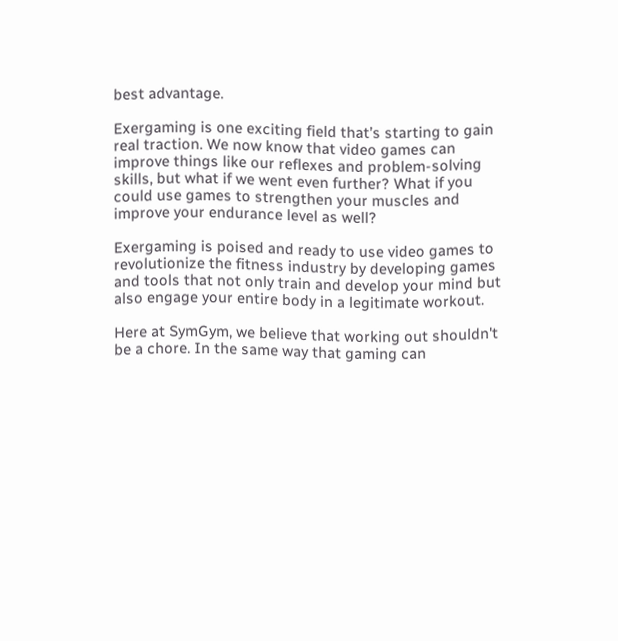best advantage.

Exergaming is one exciting field that’s starting to gain real traction. We now know that video games can improve things like our reflexes and problem-solving skills, but what if we went even further? What if you could use games to strengthen your muscles and improve your endurance level as well?

Exergaming is poised and ready to use video games to revolutionize the fitness industry by developing games and tools that not only train and develop your mind but also engage your entire body in a legitimate workout.

Here at SymGym, we believe that working out shouldn't be a chore. In the same way that gaming can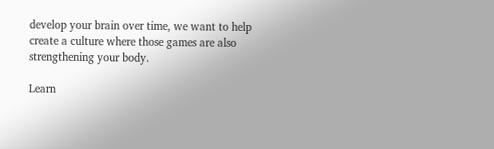develop your brain over time, we want to help create a culture where those games are also strengthening your body.

Learn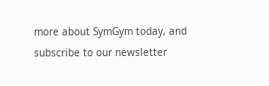more about SymGym today, and subscribe to our newsletter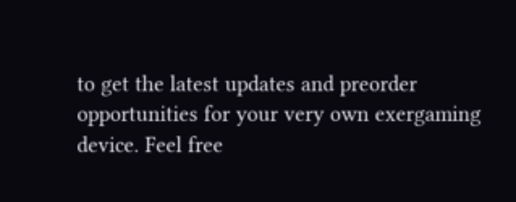to get the latest updates and preorder opportunities for your very own exergaming device. Feel free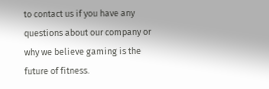to contact us if you have any questions about our company or why we believe gaming is the future of fitness.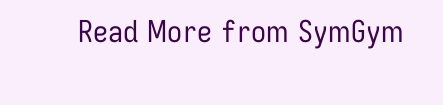Read More from SymGym